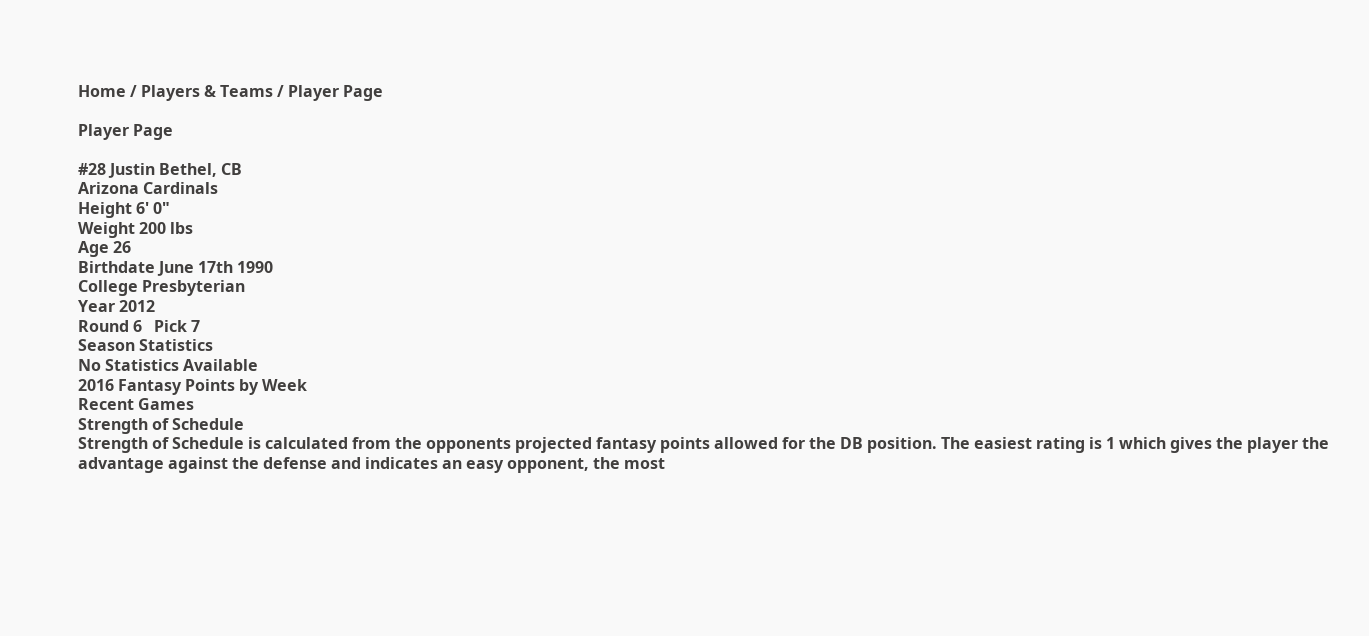Home / Players & Teams / Player Page

Player Page

#28 Justin Bethel, CB
Arizona Cardinals
Height 6' 0"
Weight 200 lbs
Age 26
Birthdate June 17th 1990
College Presbyterian
Year 2012
Round 6   Pick 7
Season Statistics
No Statistics Available
2016 Fantasy Points by Week
Recent Games
Strength of Schedule
Strength of Schedule is calculated from the opponents projected fantasy points allowed for the DB position. The easiest rating is 1 which gives the player the advantage against the defense and indicates an easy opponent, the most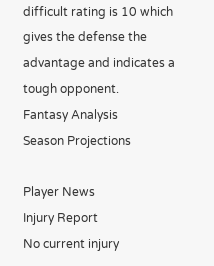difficult rating is 10 which gives the defense the advantage and indicates a tough opponent.
Fantasy Analysis
Season Projections

Player News
Injury Report
No current injury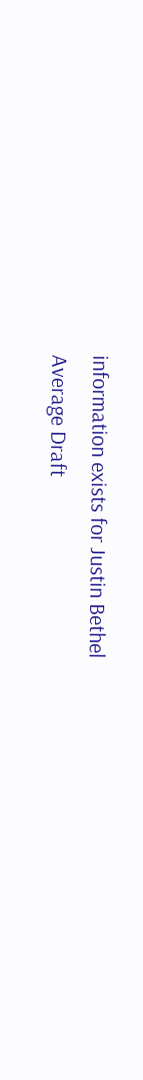information exists for Justin Bethel
Average Draft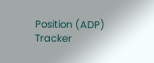Position (ADP) Tracker